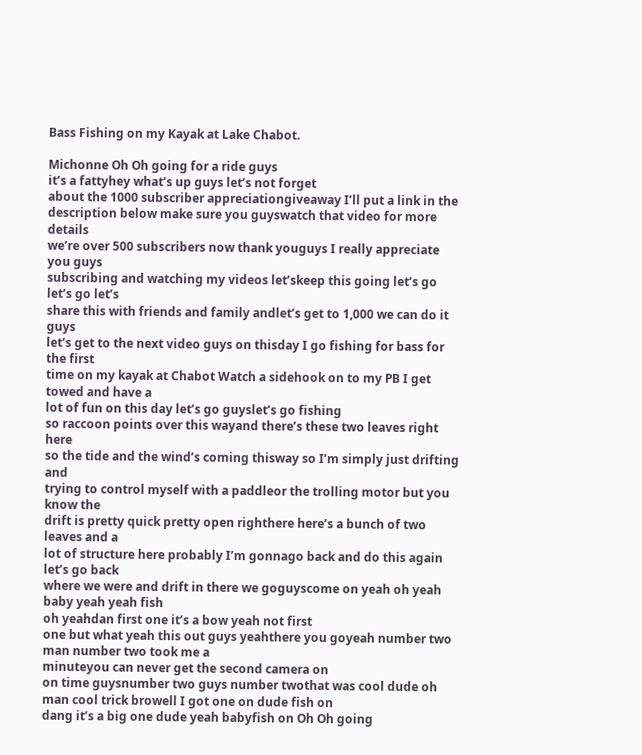Bass Fishing on my Kayak at Lake Chabot.

Michonne Oh Oh going for a ride guys
it’s a fattyhey what’s up guys let’s not forget
about the 1000 subscriber appreciationgiveaway I’ll put a link in the
description below make sure you guyswatch that video for more details
we’re over 500 subscribers now thank youguys I really appreciate you guys
subscribing and watching my videos let’skeep this going let’s go let’s go let’s
share this with friends and family andlet’s get to 1,000 we can do it guys
let’s get to the next video guys on thisday I go fishing for bass for the first
time on my kayak at Chabot Watch a sidehook on to my PB I get towed and have a
lot of fun on this day let’s go guyslet’s go fishing
so raccoon points over this wayand there’s these two leaves right here
so the tide and the wind’s coming thisway so I’m simply just drifting and
trying to control myself with a paddleor the trolling motor but you know the
drift is pretty quick pretty open righthere here’s a bunch of two leaves and a
lot of structure here probably I’m gonnago back and do this again let’s go back
where we were and drift in there we goguyscome on yeah oh yeah baby yeah yeah fish
oh yeahdan first one it’s a bow yeah not first
one but what yeah this out guys yeahthere you goyeah number two man number two took me a
minuteyou can never get the second camera on
on time guysnumber two guys number twothat was cool dude oh man cool trick browell I got one on dude fish on
dang it’s a big one dude yeah babyfish on Oh Oh going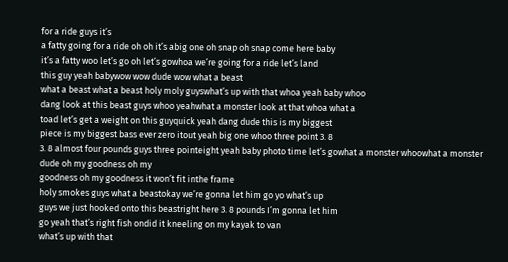for a ride guys it’s
a fatty going for a ride oh oh it’s abig one oh snap oh snap come here baby
it’s a fatty woo let’s go oh let’s gowhoa we’re going for a ride let’s land
this guy yeah babywow wow dude wow what a beast
what a beast what a beast holy moly guyswhat’s up with that whoa yeah baby whoo
dang look at this beast guys whoo yeahwhat a monster look at that whoa what a
toad let’s get a weight on this guyquick yeah dang dude this is my biggest
piece is my biggest bass ever zero itout yeah big one whoo three point 3. 8
3. 8 almost four pounds guys three pointeight yeah baby photo time let’s gowhat a monster whoowhat a monster dude oh my goodness oh my
goodness oh my goodness it won’t fit inthe frame
holy smokes guys what a beastokay we’re gonna let him go yo what’s up
guys we just hooked onto this beastright here 3. 8 pounds I’m gonna let him
go yeah that’s right fish ondid it kneeling on my kayak to van
what’s up with that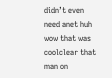didn’t even need anet huh wow that was coolclear that man on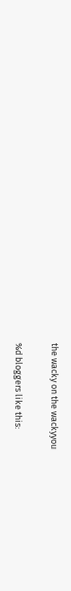the wacky on the wackyyou

%d bloggers like this: